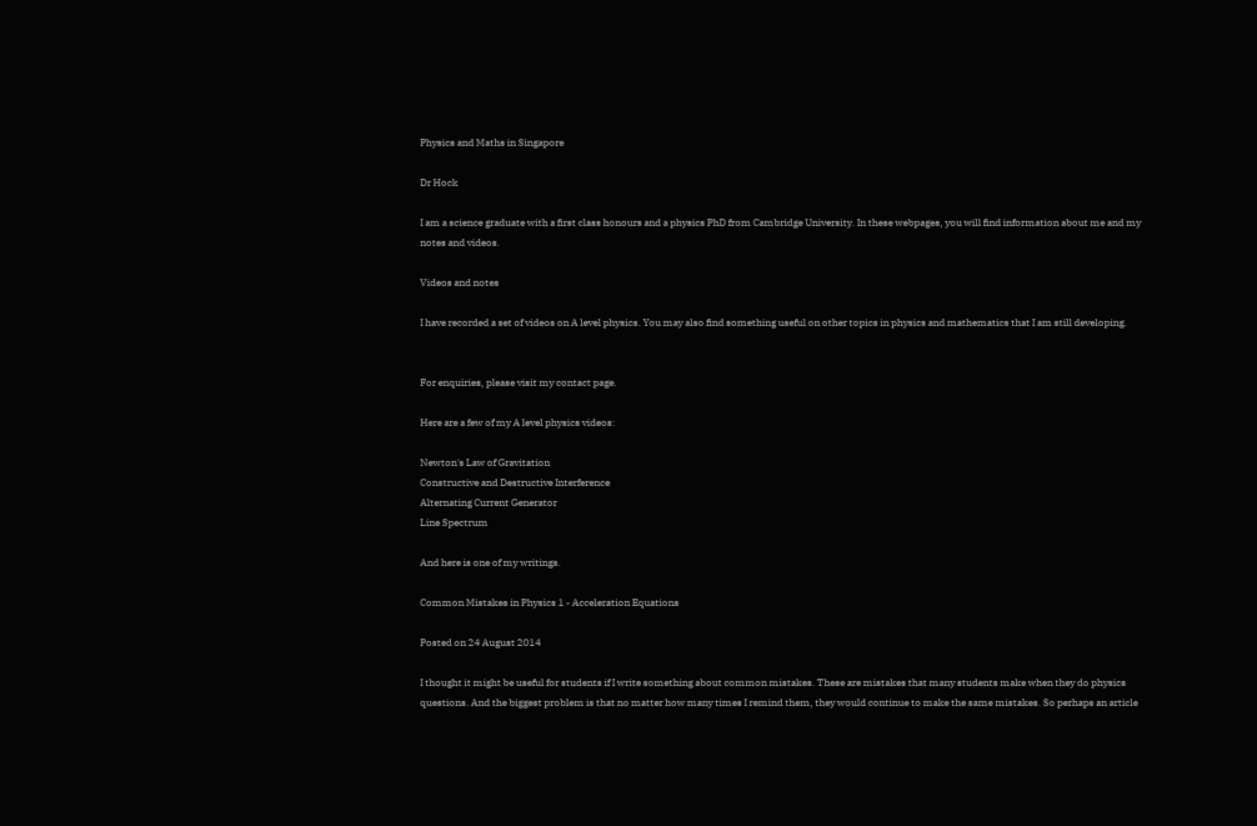Physics and Maths in Singapore

Dr Hock

I am a science graduate with a first class honours and a physics PhD from Cambridge University. In these webpages, you will find information about me and my notes and videos.

Videos and notes

I have recorded a set of videos on A level physics. You may also find something useful on other topics in physics and mathematics that I am still developing.


For enquiries, please visit my contact page.

Here are a few of my A level physics videos:

Newton's Law of Gravitation
Constructive and Destructive Interference
Alternating Current Generator
Line Spectrum

And here is one of my writings.

Common Mistakes in Physics 1 - Acceleration Equations

Posted on 24 August 2014

I thought it might be useful for students if I write something about common mistakes. These are mistakes that many students make when they do physics questions. And the biggest problem is that no matter how many times I remind them, they would continue to make the same mistakes. So perhaps an article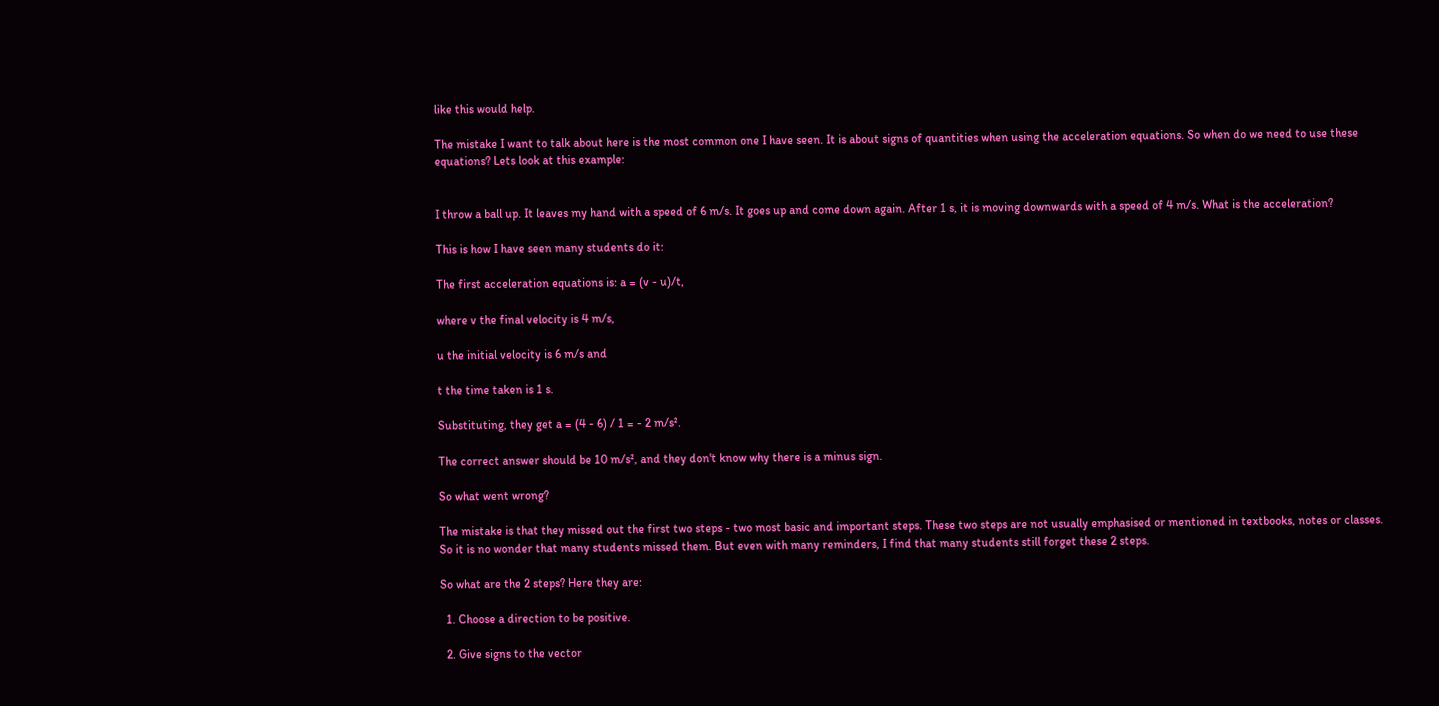like this would help.

The mistake I want to talk about here is the most common one I have seen. It is about signs of quantities when using the acceleration equations. So when do we need to use these equations? Lets look at this example:


I throw a ball up. It leaves my hand with a speed of 6 m/s. It goes up and come down again. After 1 s, it is moving downwards with a speed of 4 m/s. What is the acceleration?

This is how I have seen many students do it:

The first acceleration equations is: a = (v - u)/t,

where v the final velocity is 4 m/s,

u the initial velocity is 6 m/s and

t the time taken is 1 s.

Substituting, they get a = (4 - 6) / 1 = - 2 m/s².

The correct answer should be 10 m/s², and they don't know why there is a minus sign.

So what went wrong?

The mistake is that they missed out the first two steps - two most basic and important steps. These two steps are not usually emphasised or mentioned in textbooks, notes or classes. So it is no wonder that many students missed them. But even with many reminders, I find that many students still forget these 2 steps.

So what are the 2 steps? Here they are:

  1. Choose a direction to be positive.

  2. Give signs to the vector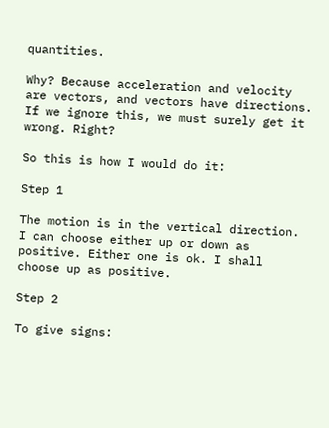quantities.

Why? Because acceleration and velocity are vectors, and vectors have directions. If we ignore this, we must surely get it wrong. Right?

So this is how I would do it:

Step 1

The motion is in the vertical direction. I can choose either up or down as positive. Either one is ok. I shall choose up as positive.

Step 2

To give signs: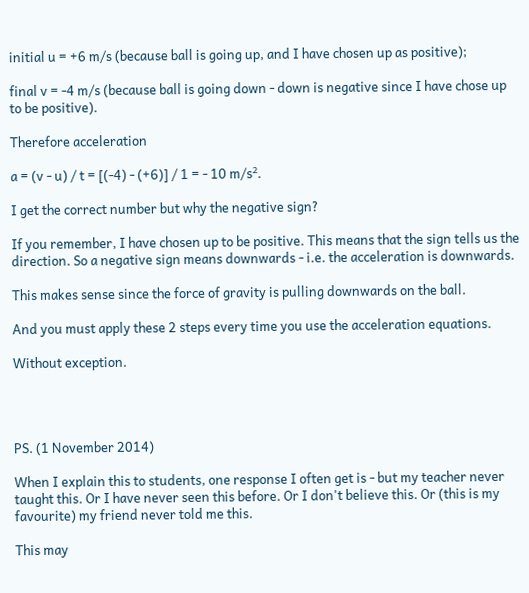initial u = +6 m/s (because ball is going up, and I have chosen up as positive);

final v = -4 m/s (because ball is going down - down is negative since I have chose up to be positive).

Therefore acceleration

a = (v - u) / t = [(-4) - (+6)] / 1 = - 10 m/s².

I get the correct number but why the negative sign?

If you remember, I have chosen up to be positive. This means that the sign tells us the direction. So a negative sign means downwards - i.e. the acceleration is downwards.

This makes sense since the force of gravity is pulling downwards on the ball.

And you must apply these 2 steps every time you use the acceleration equations.

Without exception.




PS. (1 November 2014)

When I explain this to students, one response I often get is - but my teacher never taught this. Or I have never seen this before. Or I don't believe this. Or (this is my favourite) my friend never told me this.

This may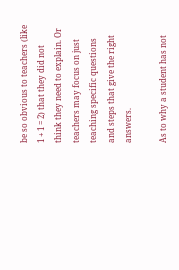be so obvious to teachers (like 1 + 1 = 2) that they did not think they need to explain. Or teachers may focus on just teaching specific questions and steps that give the right answers.

As to why a student has not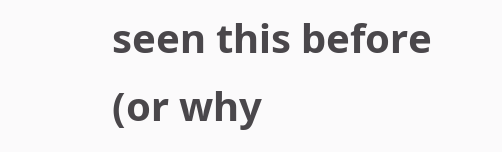seen this before (or why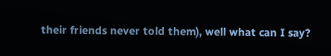their friends never told them), well what can I say?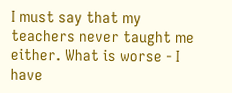I must say that my teachers never taught me either. What is worse - I have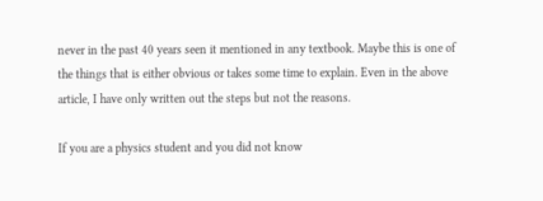never in the past 40 years seen it mentioned in any textbook. Maybe this is one of the things that is either obvious or takes some time to explain. Even in the above article, I have only written out the steps but not the reasons.

If you are a physics student and you did not know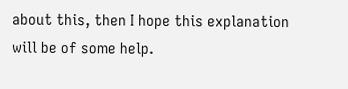about this, then I hope this explanation will be of some help.